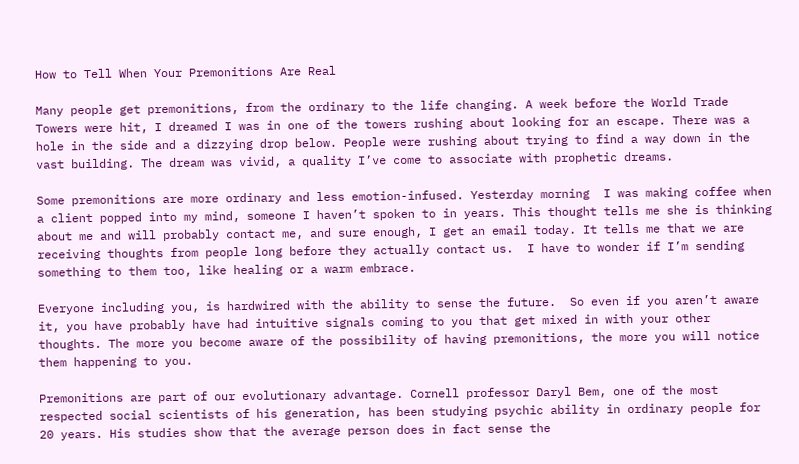How to Tell When Your Premonitions Are Real

Many people get premonitions, from the ordinary to the life changing. A week before the World Trade Towers were hit, I dreamed I was in one of the towers rushing about looking for an escape. There was a hole in the side and a dizzying drop below. People were rushing about trying to find a way down in the vast building. The dream was vivid, a quality I’ve come to associate with prophetic dreams.

Some premonitions are more ordinary and less emotion-infused. Yesterday morning  I was making coffee when  a client popped into my mind, someone I haven’t spoken to in years. This thought tells me she is thinking about me and will probably contact me, and sure enough, I get an email today. It tells me that we are receiving thoughts from people long before they actually contact us.  I have to wonder if I’m sending something to them too, like healing or a warm embrace.

Everyone including you, is hardwired with the ability to sense the future.  So even if you aren’t aware it, you have probably have had intuitive signals coming to you that get mixed in with your other thoughts. The more you become aware of the possibility of having premonitions, the more you will notice them happening to you.

Premonitions are part of our evolutionary advantage. Cornell professor Daryl Bem, one of the most respected social scientists of his generation, has been studying psychic ability in ordinary people for 20 years. His studies show that the average person does in fact sense the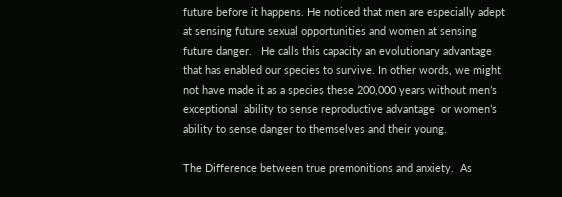future before it happens. He noticed that men are especially adept at sensing future sexual opportunities and women at sensing future danger.   He calls this capacity an evolutionary advantage that has enabled our species to survive. In other words, we might not have made it as a species these 200,000 years without men’s exceptional  ability to sense reproductive advantage  or women’s ability to sense danger to themselves and their young.

The Difference between true premonitions and anxiety.  As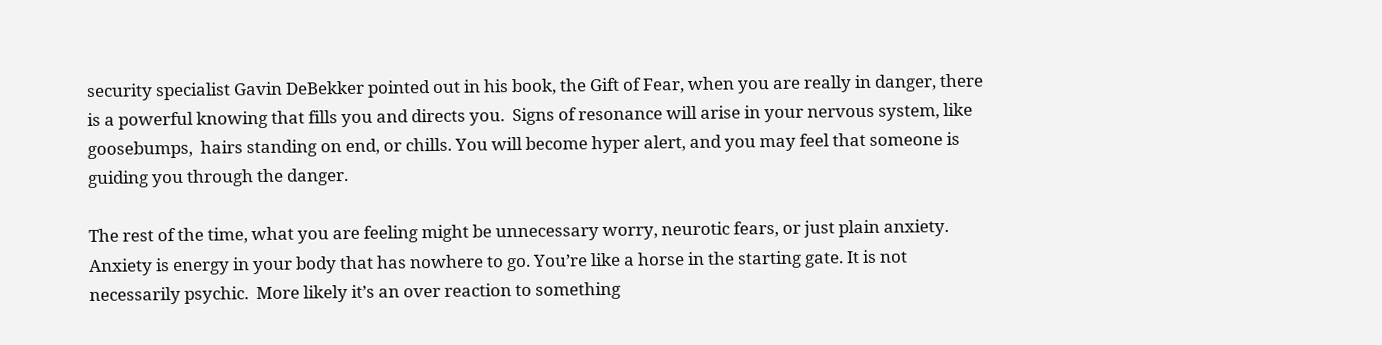security specialist Gavin DeBekker pointed out in his book, the Gift of Fear, when you are really in danger, there is a powerful knowing that fills you and directs you.  Signs of resonance will arise in your nervous system, like goosebumps,  hairs standing on end, or chills. You will become hyper alert, and you may feel that someone is guiding you through the danger.

The rest of the time, what you are feeling might be unnecessary worry, neurotic fears, or just plain anxiety.  Anxiety is energy in your body that has nowhere to go. You’re like a horse in the starting gate. It is not necessarily psychic.  More likely it’s an over reaction to something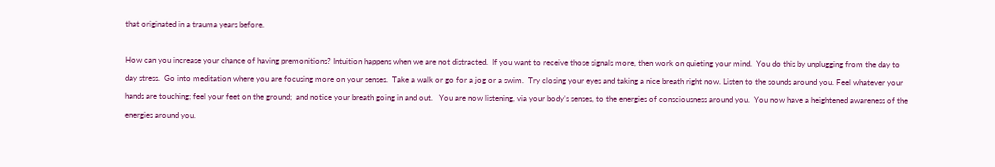that originated in a trauma years before.

How can you increase your chance of having premonitions? Intuition happens when we are not distracted.  If you want to receive those signals more, then work on quieting your mind.  You do this by unplugging from the day to day stress.  Go into meditation where you are focusing more on your senses.  Take a walk or go for a jog or a swim.  Try closing your eyes and taking a nice breath right now. Listen to the sounds around you. Feel whatever your hands are touching; feel your feet on the ground;  and notice your breath going in and out.   You are now listening, via your body’s senses, to the energies of consciousness around you.  You now have a heightened awareness of the energies around you.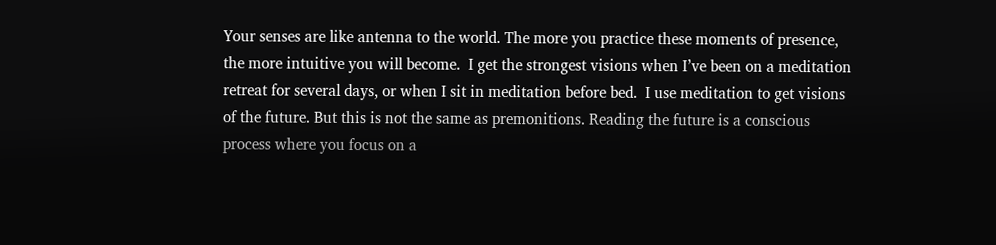Your senses are like antenna to the world. The more you practice these moments of presence, the more intuitive you will become.  I get the strongest visions when I’ve been on a meditation retreat for several days, or when I sit in meditation before bed.  I use meditation to get visions of the future. But this is not the same as premonitions. Reading the future is a conscious process where you focus on a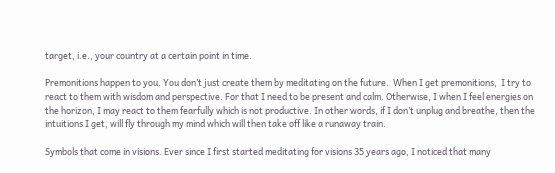target, i.e., your country at a certain point in time.

Premonitions happen to you. You don’t just create them by meditating on the future.  When I get premonitions,  I try to react to them with wisdom and perspective. For that I need to be present and calm. Otherwise, I when I feel energies on the horizon, I may react to them fearfully which is not productive. In other words, if I don’t unplug and breathe, then the intuitions I get, will fly through my mind which will then take off like a runaway train.

Symbols that come in visions. Ever since I first started meditating for visions 35 years ago, I noticed that many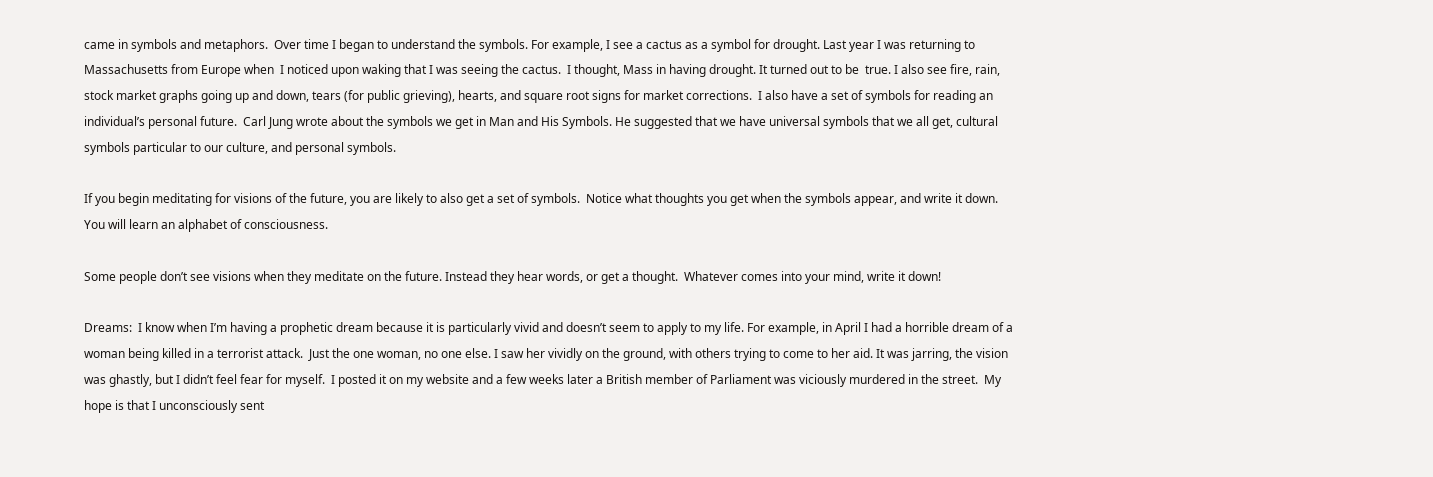came in symbols and metaphors.  Over time I began to understand the symbols. For example, I see a cactus as a symbol for drought. Last year I was returning to Massachusetts from Europe when  I noticed upon waking that I was seeing the cactus.  I thought, Mass in having drought. It turned out to be  true. I also see fire, rain, stock market graphs going up and down, tears (for public grieving), hearts, and square root signs for market corrections.  I also have a set of symbols for reading an individual’s personal future.  Carl Jung wrote about the symbols we get in Man and His Symbols. He suggested that we have universal symbols that we all get, cultural symbols particular to our culture, and personal symbols.

If you begin meditating for visions of the future, you are likely to also get a set of symbols.  Notice what thoughts you get when the symbols appear, and write it down.  You will learn an alphabet of consciousness.

Some people don’t see visions when they meditate on the future. Instead they hear words, or get a thought.  Whatever comes into your mind, write it down!

Dreams:  I know when I’m having a prophetic dream because it is particularly vivid and doesn’t seem to apply to my life. For example, in April I had a horrible dream of a woman being killed in a terrorist attack.  Just the one woman, no one else. I saw her vividly on the ground, with others trying to come to her aid. It was jarring, the vision was ghastly, but I didn’t feel fear for myself.  I posted it on my website and a few weeks later a British member of Parliament was viciously murdered in the street.  My hope is that I unconsciously sent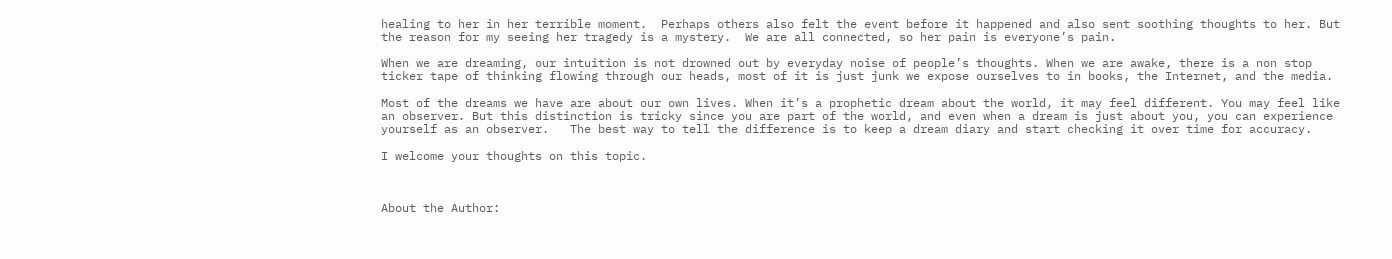healing to her in her terrible moment.  Perhaps others also felt the event before it happened and also sent soothing thoughts to her. But the reason for my seeing her tragedy is a mystery.  We are all connected, so her pain is everyone’s pain.

When we are dreaming, our intuition is not drowned out by everyday noise of people’s thoughts. When we are awake, there is a non stop ticker tape of thinking flowing through our heads, most of it is just junk we expose ourselves to in books, the Internet, and the media.

Most of the dreams we have are about our own lives. When it’s a prophetic dream about the world, it may feel different. You may feel like an observer. But this distinction is tricky since you are part of the world, and even when a dream is just about you, you can experience yourself as an observer.   The best way to tell the difference is to keep a dream diary and start checking it over time for accuracy.

I welcome your thoughts on this topic.



About the Author: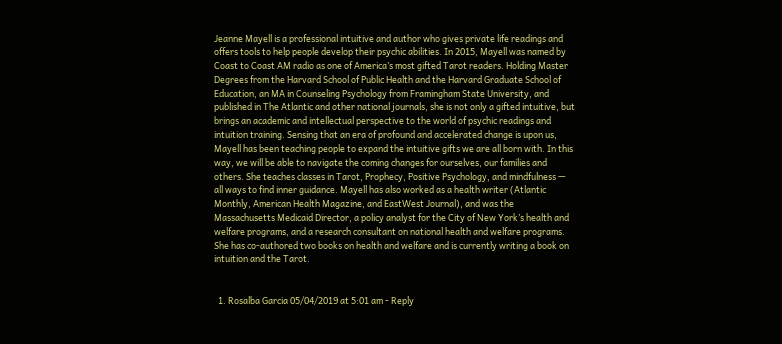Jeanne Mayell is a professional intuitive and author who gives private life readings and offers tools to help people develop their psychic abilities. In 2015, Mayell was named by Coast to Coast AM radio as one of America’s most gifted Tarot readers. Holding Master Degrees from the Harvard School of Public Health and the Harvard Graduate School of Education, an MA in Counseling Psychology from Framingham State University, and published in The Atlantic and other national journals, she is not only a gifted intuitive, but brings an academic and intellectual perspective to the world of psychic readings and intuition training. Sensing that an era of profound and accelerated change is upon us, Mayell has been teaching people to expand the intuitive gifts we are all born with. In this way, we will be able to navigate the coming changes for ourselves, our families and others. She teaches classes in Tarot, Prophecy, Positive Psychology, and mindfulness — all ways to find inner guidance. Mayell has also worked as a health writer (Atlantic Monthly, American Health Magazine, and EastWest Journal), and was the Massachusetts Medicaid Director, a policy analyst for the City of New York’s health and welfare programs, and a research consultant on national health and welfare programs. She has co-authored two books on health and welfare and is currently writing a book on intuition and the Tarot.


  1. Rosalba Garcia 05/04/2019 at 5:01 am - Reply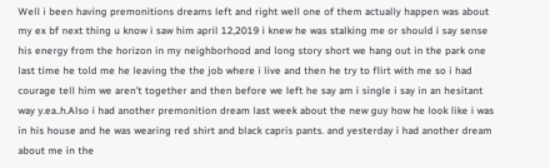Well i been having premonitions dreams left and right well one of them actually happen was about my ex bf next thing u know i saw him april 12,2019 i knew he was stalking me or should i say sense his energy from the horizon in my neighborhood and long story short we hang out in the park one last time he told me he leaving the the job where i live and then he try to flirt with me so i had courage tell him we aren’t together and then before we left he say am i single i say in an hesitant way y.ea..h.Also i had another premonition dream last week about the new guy how he look like i was in his house and he was wearing red shirt and black capris pants. and yesterday i had another dream about me in the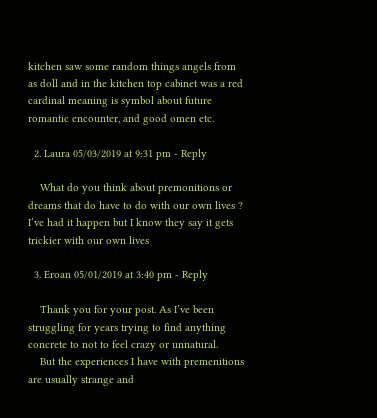kitchen saw some random things angels from as doll and in the kitchen top cabinet was a red cardinal meaning is symbol about future romantic encounter, and good omen etc.

  2. Laura 05/03/2019 at 9:31 pm - Reply

    What do you think about premonitions or dreams that do have to do with our own lives ? I’ve had it happen but I know they say it gets trickier with our own lives

  3. Eroan 05/01/2019 at 3:40 pm - Reply

    Thank you for your post. As I’ve been struggling for years trying to find anything concrete to not to feel crazy or unnatural.
    But the experiences I have with premenitions are usually strange and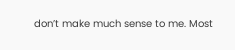don’t make much sense to me. Most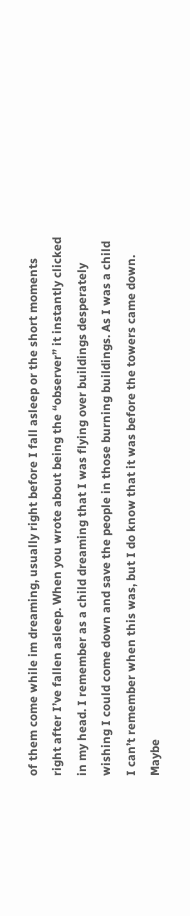of them come while im dreaming, usually right before I fall asleep or the short moments right after I’ve fallen asleep. When you wrote about being the “observer” it instantly clicked in my head. I remember as a child dreaming that I was flying over buildings desperately wishing I could come down and save the people in those burning buildings. As I was a child I can’t remember when this was, but I do know that it was before the towers came down. Maybe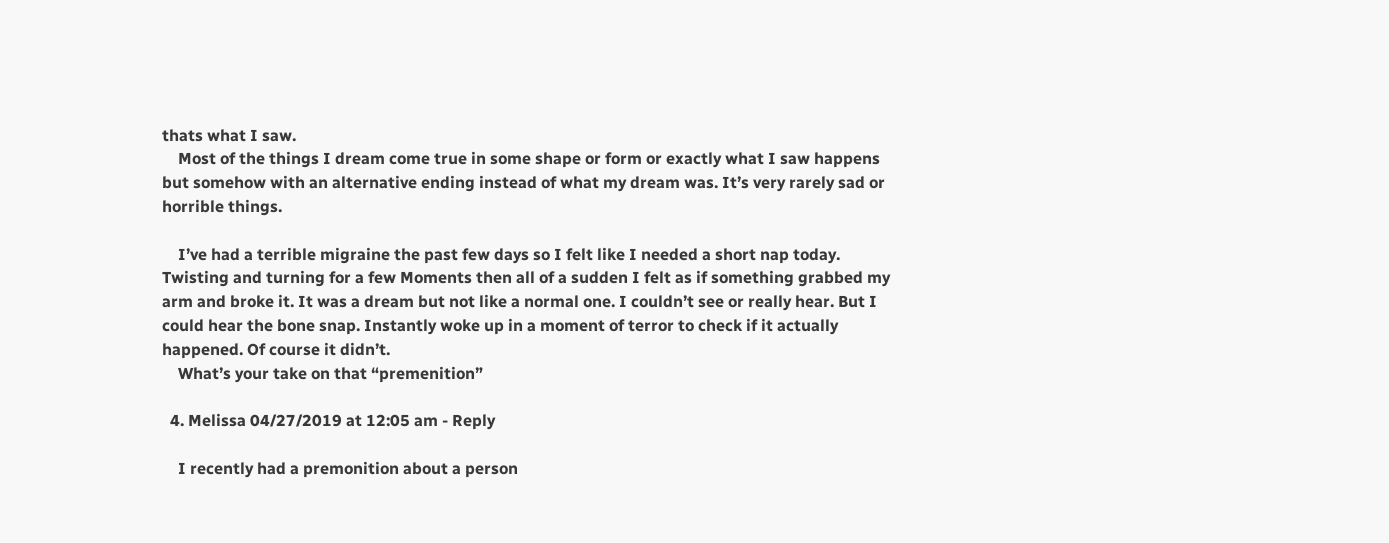thats what I saw.
    Most of the things I dream come true in some shape or form or exactly what I saw happens but somehow with an alternative ending instead of what my dream was. It’s very rarely sad or horrible things.

    I’ve had a terrible migraine the past few days so I felt like I needed a short nap today. Twisting and turning for a few Moments then all of a sudden I felt as if something grabbed my arm and broke it. It was a dream but not like a normal one. I couldn’t see or really hear. But I could hear the bone snap. Instantly woke up in a moment of terror to check if it actually happened. Of course it didn’t.
    What’s your take on that “premenition”

  4. Melissa 04/27/2019 at 12:05 am - Reply

    I recently had a premonition about a person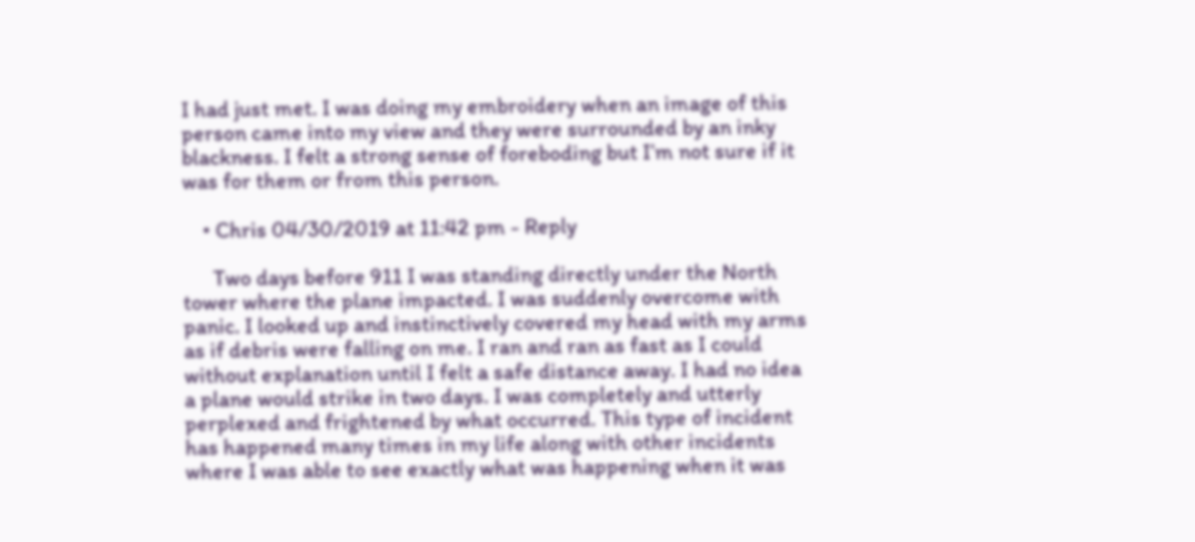I had just met. I was doing my embroidery when an image of this person came into my view and they were surrounded by an inky blackness. I felt a strong sense of foreboding but I’m not sure if it was for them or from this person.

    • Chris 04/30/2019 at 11:42 pm - Reply

      Two days before 911 I was standing directly under the North tower where the plane impacted. I was suddenly overcome with panic. I looked up and instinctively covered my head with my arms as if debris were falling on me. I ran and ran as fast as I could without explanation until I felt a safe distance away. I had no idea a plane would strike in two days. I was completely and utterly perplexed and frightened by what occurred. This type of incident has happened many times in my life along with other incidents where I was able to see exactly what was happening when it was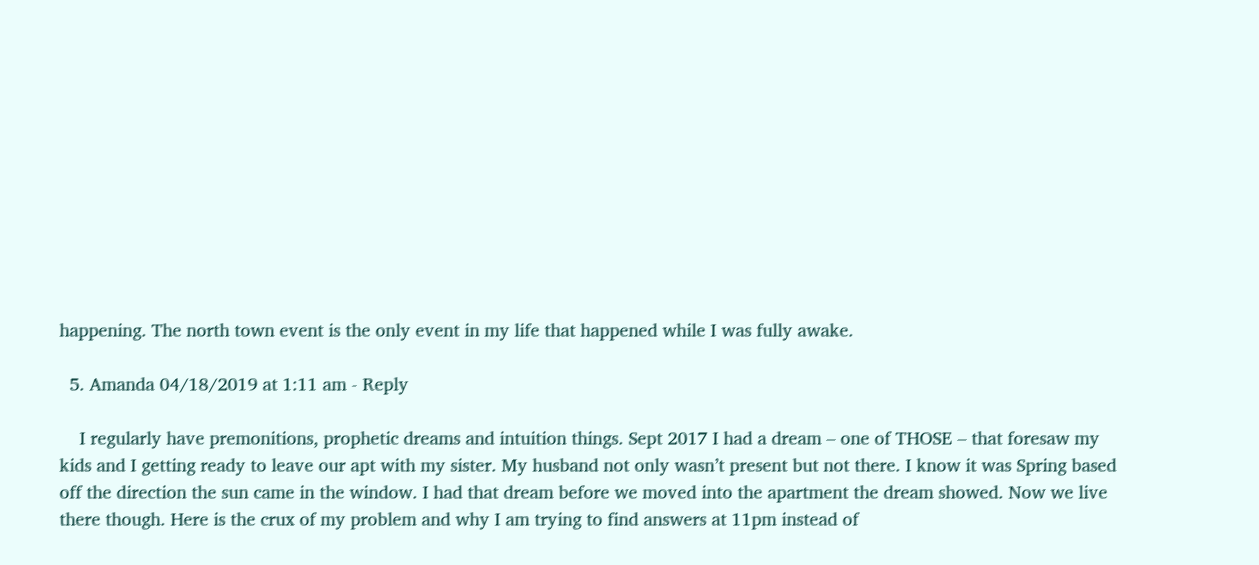happening. The north town event is the only event in my life that happened while I was fully awake.

  5. Amanda 04/18/2019 at 1:11 am - Reply

    I regularly have premonitions, prophetic dreams and intuition things. Sept 2017 I had a dream – one of THOSE – that foresaw my kids and I getting ready to leave our apt with my sister. My husband not only wasn’t present but not there. I know it was Spring based off the direction the sun came in the window. I had that dream before we moved into the apartment the dream showed. Now we live there though. Here is the crux of my problem and why I am trying to find answers at 11pm instead of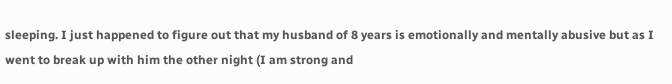sleeping. I just happened to figure out that my husband of 8 years is emotionally and mentally abusive but as I went to break up with him the other night (I am strong and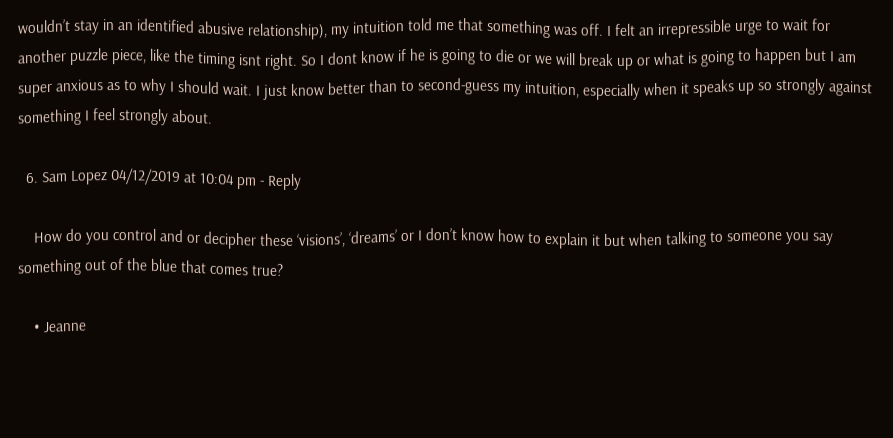wouldn’t stay in an identified abusive relationship), my intuition told me that something was off. I felt an irrepressible urge to wait for another puzzle piece, like the timing isnt right. So I dont know if he is going to die or we will break up or what is going to happen but I am super anxious as to why I should wait. I just know better than to second-guess my intuition, especially when it speaks up so strongly against something I feel strongly about.

  6. Sam Lopez 04/12/2019 at 10:04 pm - Reply

    How do you control and or decipher these ‘visions’, ‘dreams’ or I don’t know how to explain it but when talking to someone you say something out of the blue that comes true?

    • Jeanne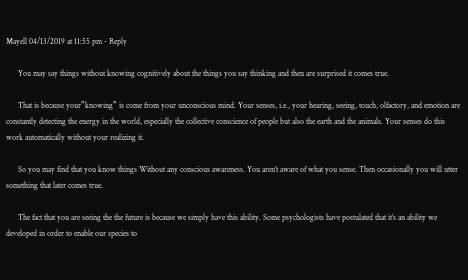Mayell 04/13/2019 at 11:55 pm - Reply

      You may say things without knowing cognitively about the things you say thinking and then are surprised it comes true.

      That is because your”knowing” is come from your unconscious mind. Your senses, i.e., your hearing, seeing, touch, olfactory, and emotion are constantly detecting the energy in the world, especially the collective conscience of people but also the earth and the animals. Your senses do this work automatically without your realizing it.

      So you may find that you know things Without any conscious awareness. You aren’t aware of what you sense. Then occasionally you will utter something that later comes true.

      The fact that you are seeing the the future is because we simply have this ability. Some psychologists have postulated that it’s an ability we developed in order to enable our species to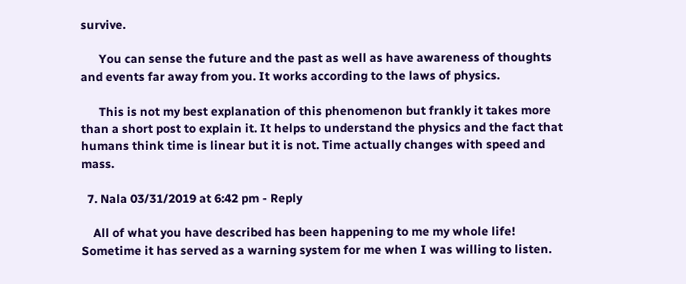survive.

      You can sense the future and the past as well as have awareness of thoughts and events far away from you. It works according to the laws of physics.

      This is not my best explanation of this phenomenon but frankly it takes more than a short post to explain it. It helps to understand the physics and the fact that humans think time is linear but it is not. Time actually changes with speed and mass.

  7. Nala 03/31/2019 at 6:42 pm - Reply

    All of what you have described has been happening to me my whole life! Sometime it has served as a warning system for me when I was willing to listen.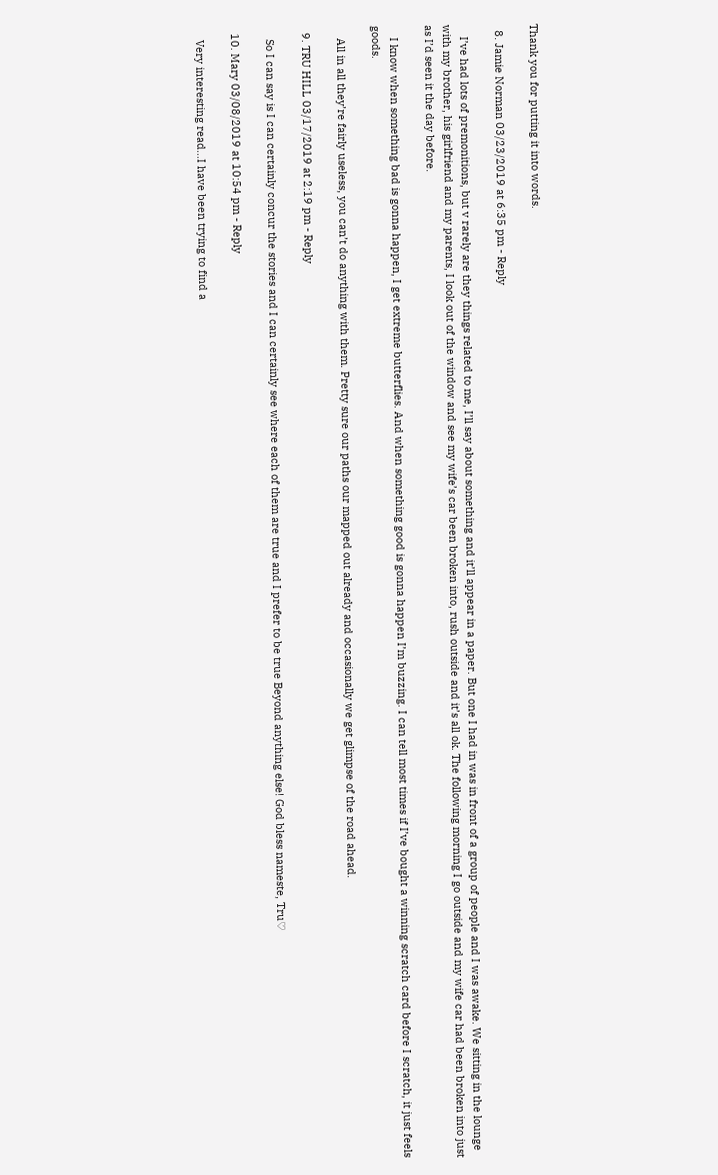Thank you for putting it into words.

  8. Jamie Norman 03/23/2019 at 6:35 pm - Reply

    I’ve had lots of premonitions, but v rarely are they things related to me, I’ll say about something and it’ll appear in a paper. But one I had in was in front of a group of people and I was awake. We sitting in the lounge with my brother, his girlfriend and my parents, I look out of the window and see my wife’s car been broken into, rush outside and it’s all ok. The following morning I go outside and my wife car had been broken into just as I’d seen it the day before.

    I know when something bad is gonna happen, I get extreme butterflies. And when something good is gonna happen I’m buzzing. I can tell most times if I’ve bought a winning scratch card before I scratch, it just feels goods.

    All in all they’re fairly useless, you can’t do anything with them. Pretty sure our paths our mapped out already and occasionally we get glimpse of the road ahead.

  9. TRU HILL 03/17/2019 at 2:19 pm - Reply

    So I can say is I can certainly concur the stories and I can certainly see where each of them are true and I prefer to be true Beyond anything else! God bless nameste, Tru♡

  10. Mary 03/08/2019 at 10:54 pm - Reply

    Very interesting read…I have been trying to find a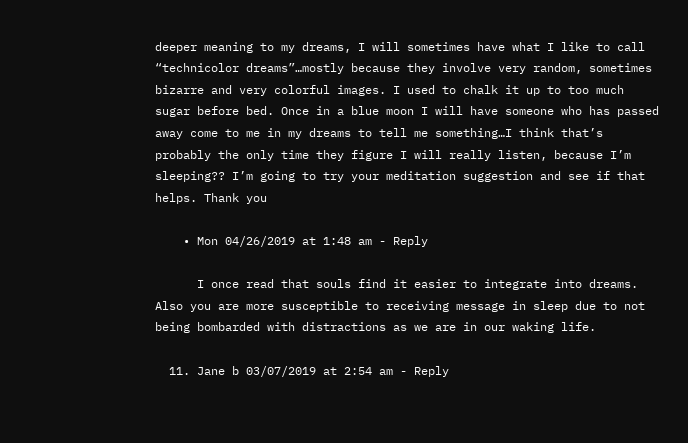deeper meaning to my dreams, I will sometimes have what I like to call “technicolor dreams”…mostly because they involve very random, sometimes bizarre and very colorful images. I used to chalk it up to too much sugar before bed. Once in a blue moon I will have someone who has passed away come to me in my dreams to tell me something…I think that’s probably the only time they figure I will really listen, because I’m sleeping?? I’m going to try your meditation suggestion and see if that helps. Thank you

    • Mon 04/26/2019 at 1:48 am - Reply

      I once read that souls find it easier to integrate into dreams. Also you are more susceptible to receiving message in sleep due to not being bombarded with distractions as we are in our waking life.

  11. Jane b 03/07/2019 at 2:54 am - Reply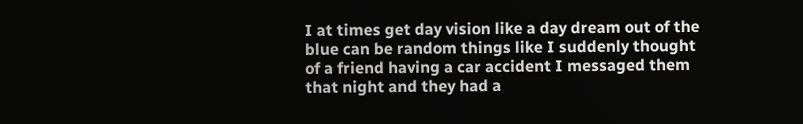I at times get day vision like a day dream out of the blue can be random things like I suddenly thought of a friend having a car accident I messaged them that night and they had a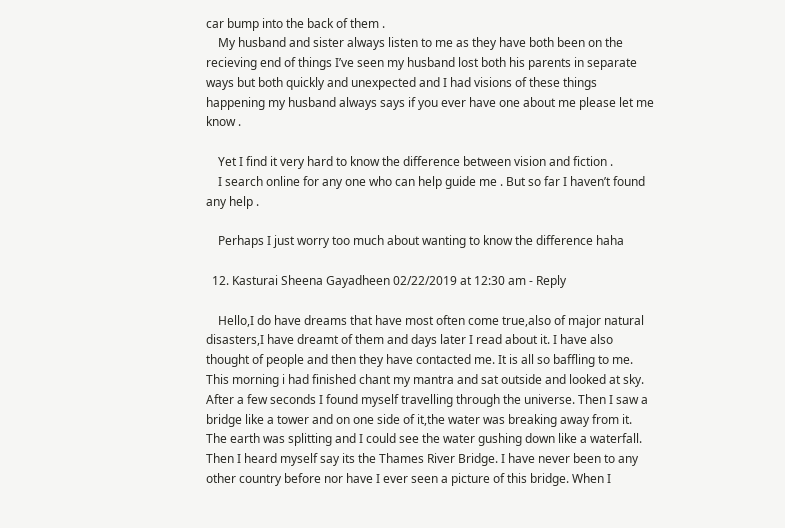car bump into the back of them .
    My husband and sister always listen to me as they have both been on the recieving end of things I’ve seen my husband lost both his parents in separate ways but both quickly and unexpected and I had visions of these things happening my husband always says if you ever have one about me please let me know .

    Yet I find it very hard to know the difference between vision and fiction .
    I search online for any one who can help guide me . But so far I haven’t found any help .

    Perhaps I just worry too much about wanting to know the difference haha

  12. Kasturai Sheena Gayadheen 02/22/2019 at 12:30 am - Reply

    Hello,I do have dreams that have most often come true,also of major natural disasters,I have dreamt of them and days later I read about it. I have also thought of people and then they have contacted me. It is all so baffling to me. This morning i had finished chant my mantra and sat outside and looked at sky. After a few seconds I found myself travelling through the universe. Then I saw a bridge like a tower and on one side of it,the water was breaking away from it. The earth was splitting and I could see the water gushing down like a waterfall. Then I heard myself say its the Thames River Bridge. I have never been to any other country before nor have I ever seen a picture of this bridge. When I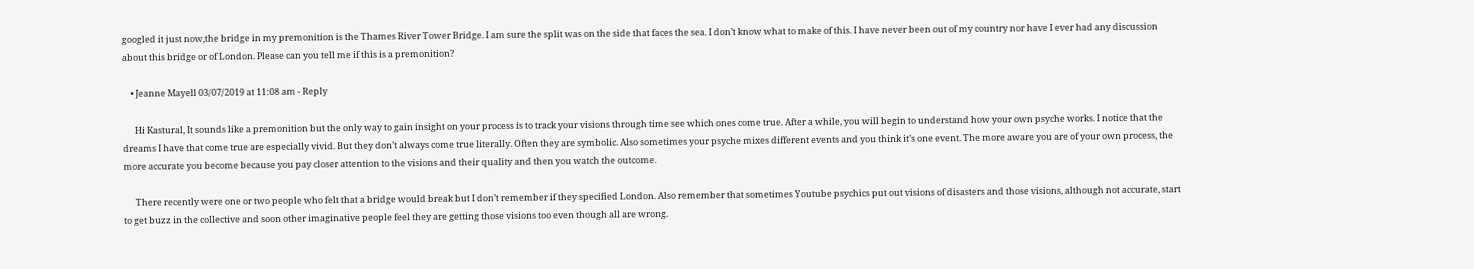googled it just now,the bridge in my premonition is the Thames River Tower Bridge. I am sure the split was on the side that faces the sea. I don’t know what to make of this. I have never been out of my country nor have I ever had any discussion about this bridge or of London. Please can you tell me if this is a premonition?

    • Jeanne Mayell 03/07/2019 at 11:08 am - Reply

      Hi Kastural, It sounds like a premonition but the only way to gain insight on your process is to track your visions through time see which ones come true. After a while, you will begin to understand how your own psyche works. I notice that the dreams I have that come true are especially vivid. But they don’t always come true literally. Often they are symbolic. Also sometimes your psyche mixes different events and you think it’s one event. The more aware you are of your own process, the more accurate you become because you pay closer attention to the visions and their quality and then you watch the outcome.

      There recently were one or two people who felt that a bridge would break but I don’t remember if they specified London. Also remember that sometimes Youtube psychics put out visions of disasters and those visions, although not accurate, start to get buzz in the collective and soon other imaginative people feel they are getting those visions too even though all are wrong.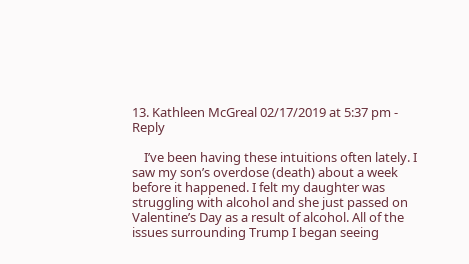13. Kathleen McGreal 02/17/2019 at 5:37 pm - Reply

    I’ve been having these intuitions often lately. I saw my son’s overdose (death) about a week before it happened. I felt my daughter was struggling with alcohol and she just passed on Valentine’s Day as a result of alcohol. All of the issues surrounding Trump I began seeing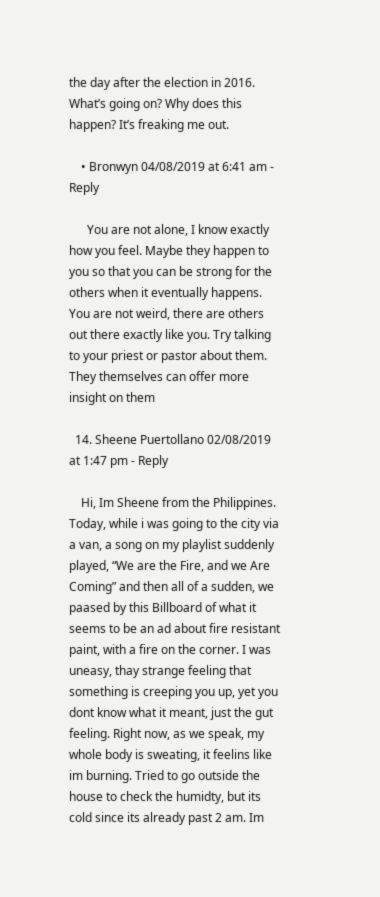the day after the election in 2016. What’s going on? Why does this happen? It’s freaking me out.

    • Bronwyn 04/08/2019 at 6:41 am - Reply

      You are not alone, I know exactly how you feel. Maybe they happen to you so that you can be strong for the others when it eventually happens. You are not weird, there are others out there exactly like you. Try talking to your priest or pastor about them. They themselves can offer more insight on them

  14. Sheene Puertollano 02/08/2019 at 1:47 pm - Reply

    Hi, Im Sheene from the Philippines. Today, while i was going to the city via a van, a song on my playlist suddenly played, “We are the Fire, and we Are Coming” and then all of a sudden, we paased by this Billboard of what it seems to be an ad about fire resistant paint, with a fire on the corner. I was uneasy, thay strange feeling that something is creeping you up, yet you dont know what it meant, just the gut feeling. Right now, as we speak, my whole body is sweating, it feelins like im burning. Tried to go outside the house to check the humidty, but its cold since its already past 2 am. Im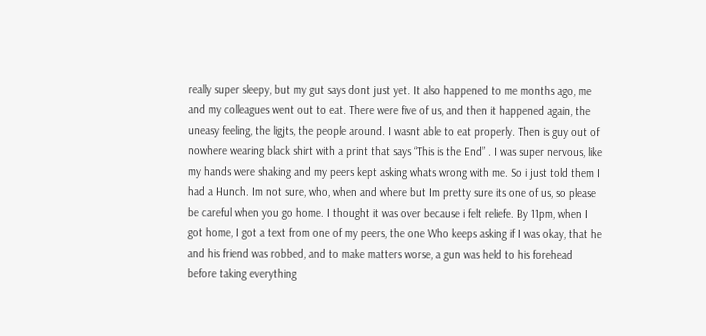really super sleepy, but my gut says dont just yet. It also happened to me months ago, me and my colleagues went out to eat. There were five of us, and then it happened again, the uneasy feeling, the ligjts, the people around. I wasnt able to eat properly. Then is guy out of nowhere wearing black shirt with a print that says “This is the End” . I was super nervous, like my hands were shaking and my peers kept asking whats wrong with me. So i just told them I had a Hunch. Im not sure, who, when and where but Im pretty sure its one of us, so please be careful when you go home. I thought it was over because i felt reliefe. By 11pm, when I got home, I got a text from one of my peers, the one Who keeps asking if I was okay, that he and his friend was robbed, and to make matters worse, a gun was held to his forehead before taking everything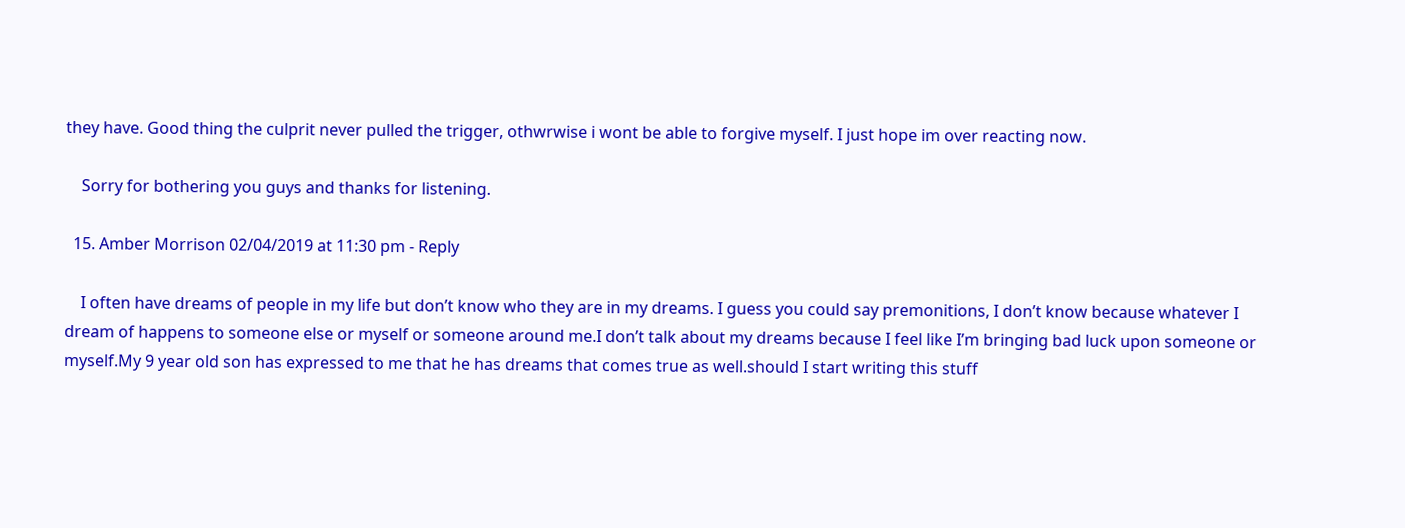they have. Good thing the culprit never pulled the trigger, othwrwise i wont be able to forgive myself. I just hope im over reacting now.

    Sorry for bothering you guys and thanks for listening.

  15. Amber Morrison 02/04/2019 at 11:30 pm - Reply

    I often have dreams of people in my life but don’t know who they are in my dreams. I guess you could say premonitions, I don’t know because whatever I dream of happens to someone else or myself or someone around me.I don’t talk about my dreams because I feel like I’m bringing bad luck upon someone or myself.My 9 year old son has expressed to me that he has dreams that comes true as well.should I start writing this stuff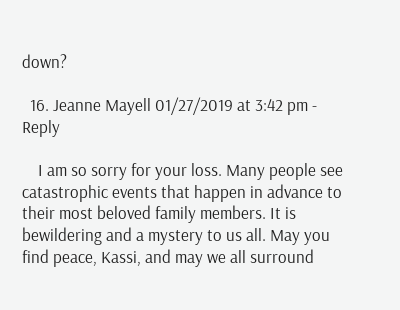down?

  16. Jeanne Mayell 01/27/2019 at 3:42 pm - Reply

    I am so sorry for your loss. Many people see catastrophic events that happen in advance to their most beloved family members. It is bewildering and a mystery to us all. May you find peace, Kassi, and may we all surround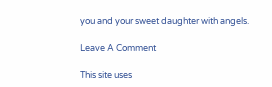you and your sweet daughter with angels.

Leave A Comment

This site uses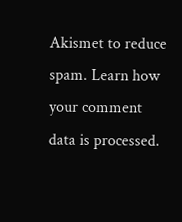Akismet to reduce spam. Learn how your comment data is processed.